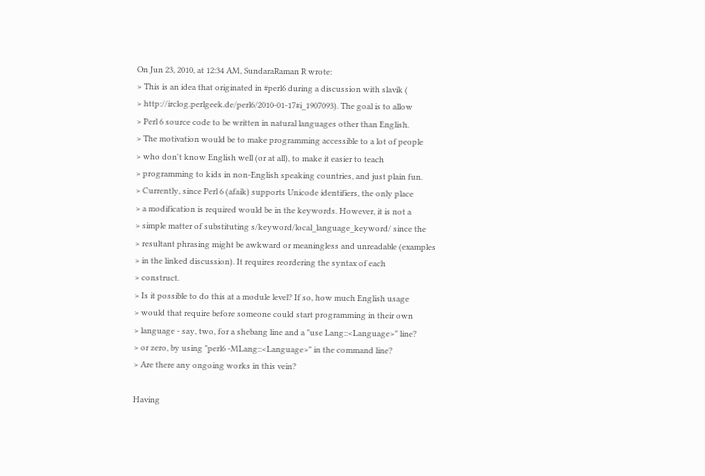On Jun 23, 2010, at 12:34 AM, SundaraRaman R wrote:
> This is an idea that originated in #perl6 during a discussion with slavik (
> http://irclog.perlgeek.de/perl6/2010-01-17#i_1907093). The goal is to allow
> Perl 6 source code to be written in natural languages other than English.
> The motivation would be to make programming accessible to a lot of people
> who don't know English well (or at all), to make it easier to teach
> programming to kids in non-English speaking countries, and just plain fun.
> Currently, since Perl 6 (afaik) supports Unicode identifiers, the only place
> a modification is required would be in the keywords. However, it is not a
> simple matter of substituting s/keyword/local_language_keyword/ since the
> resultant phrasing might be awkward or meaningless and unreadable (examples
> in the linked discussion). It requires reordering the syntax of each
> construct.
> Is it possible to do this at a module level? If so, how much English usage
> would that require before someone could start programming in their own
> language - say, two, for a shebang line and a "use Lang::<Language>" line?
> or zero, by using "perl6 -MLang::<Language>" in the command line?
> Are there any ongoing works in this vein?

Having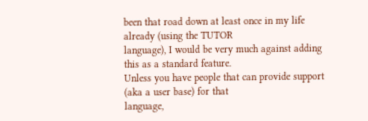been that road down at least once in my life already (using the TUTOR
language), I would be very much against adding this as a standard feature.
Unless you have people that can provide support (aka a user base) for that
language,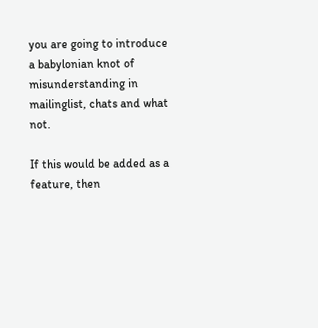you are going to introduce a babylonian knot of misunderstanding in
mailinglist, chats and what not.

If this would be added as a feature, then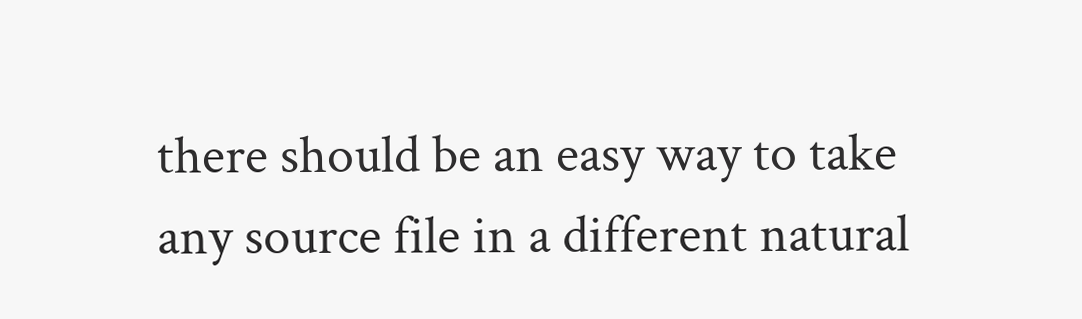there should be an easy way to take
any source file in a different natural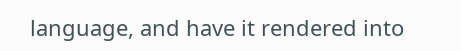language, and have it rendered into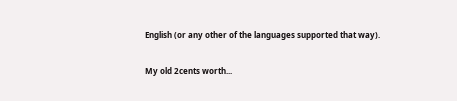English (or any other of the languages supported that way).

My old 2cents worth...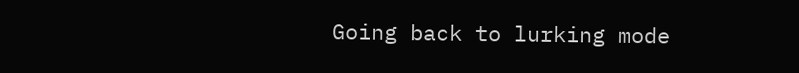Going back to lurking mode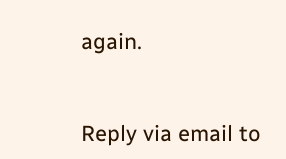again.


Reply via email to